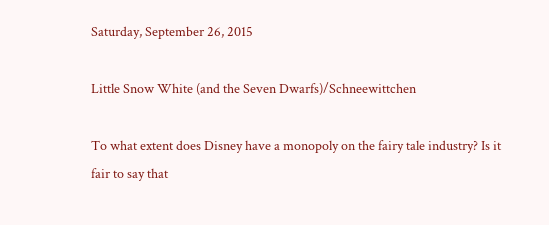Saturday, September 26, 2015

Little Snow White (and the Seven Dwarfs)/Schneewittchen

To what extent does Disney have a monopoly on the fairy tale industry? Is it fair to say that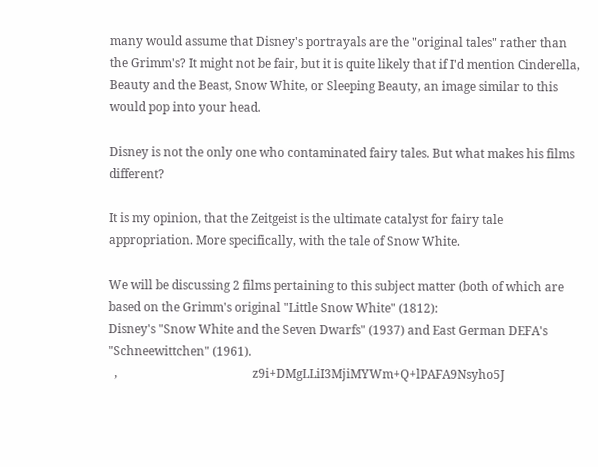many would assume that Disney's portrayals are the "original tales" rather than the Grimm's? It might not be fair, but it is quite likely that if I'd mention Cinderella, Beauty and the Beast, Snow White, or Sleeping Beauty, an image similar to this would pop into your head.

Disney is not the only one who contaminated fairy tales. But what makes his films different?

It is my opinion, that the Zeitgeist is the ultimate catalyst for fairy tale appropriation. More specifically, with the tale of Snow White.

We will be discussing 2 films pertaining to this subject matter (both of which are based on the Grimm's original "Little Snow White" (1812):
Disney's "Snow White and the Seven Dwarfs" (1937) and East German DEFA's "Schneewittchen" (1961).
  ,                                             z9i+DMgLLiI3MjiMYWm+Q+lPAFA9Nsyho5J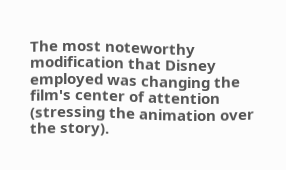The most noteworthy modification that Disney employed was changing the film's center of attention (stressing the animation over the story).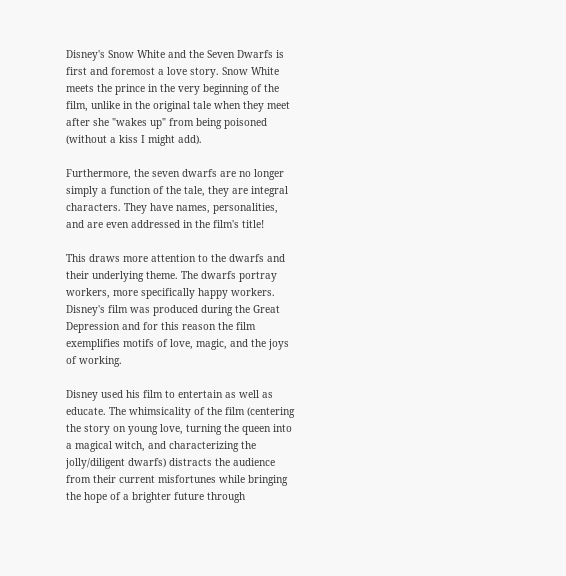Disney's Snow White and the Seven Dwarfs is first and foremost a love story. Snow White meets the prince in the very beginning of the film, unlike in the original tale when they meet after she "wakes up" from being poisoned (without a kiss I might add).

Furthermore, the seven dwarfs are no longer simply a function of the tale, they are integral characters. They have names, personalities, and are even addressed in the film's title!

This draws more attention to the dwarfs and their underlying theme. The dwarfs portray workers, more specifically happy workers. Disney's film was produced during the Great Depression and for this reason the film exemplifies motifs of love, magic, and the joys of working.

Disney used his film to entertain as well as educate. The whimsicality of the film (centering the story on young love, turning the queen into a magical witch, and characterizing the jolly/diligent dwarfs) distracts the audience from their current misfortunes while bringing the hope of a brighter future through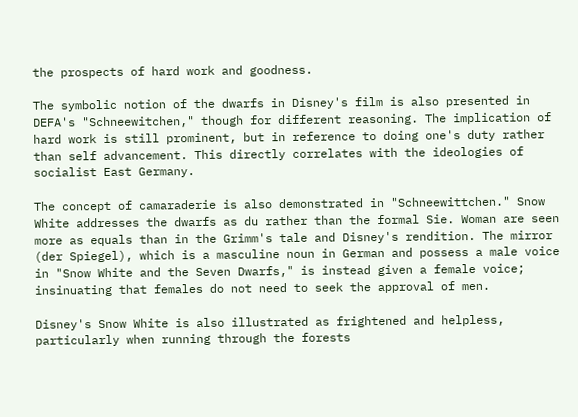the prospects of hard work and goodness.

The symbolic notion of the dwarfs in Disney's film is also presented in DEFA's "Schneewitchen," though for different reasoning. The implication of hard work is still prominent, but in reference to doing one's duty rather than self advancement. This directly correlates with the ideologies of socialist East Germany.

The concept of camaraderie is also demonstrated in "Schneewittchen." Snow White addresses the dwarfs as du rather than the formal Sie. Woman are seen more as equals than in the Grimm's tale and Disney's rendition. The mirror (der Spiegel), which is a masculine noun in German and possess a male voice in "Snow White and the Seven Dwarfs," is instead given a female voice; insinuating that females do not need to seek the approval of men.

Disney's Snow White is also illustrated as frightened and helpless, particularly when running through the forests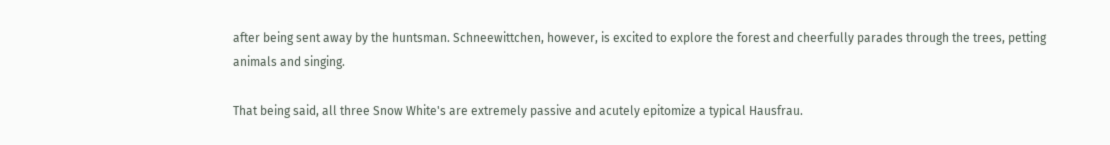after being sent away by the huntsman. Schneewittchen, however, is excited to explore the forest and cheerfully parades through the trees, petting animals and singing.

That being said, all three Snow White's are extremely passive and acutely epitomize a typical Hausfrau.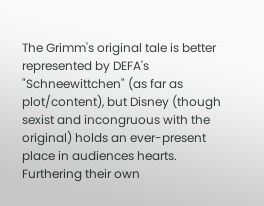The Grimm's original tale is better represented by DEFA's "Schneewittchen" (as far as plot/content), but Disney (though sexist and incongruous with the original) holds an ever-present place in audiences hearts. Furthering their own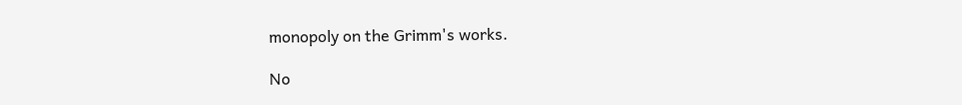monopoly on the Grimm's works.

No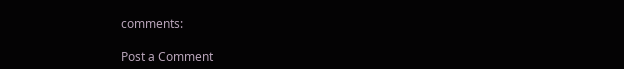comments:

Post a Comment